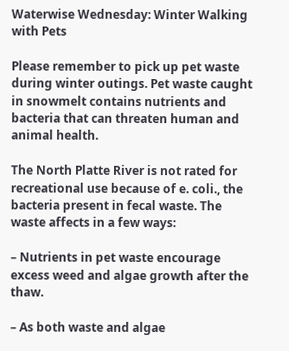Waterwise Wednesday: Winter Walking with Pets

Please remember to pick up pet waste during winter outings. Pet waste caught in snowmelt contains nutrients and bacteria that can threaten human and animal health.

The North Platte River is not rated for recreational use because of e. coli., the bacteria present in fecal waste. The waste affects in a few ways:

– Nutrients in pet waste encourage excess weed and algae growth after the thaw.

– As both waste and algae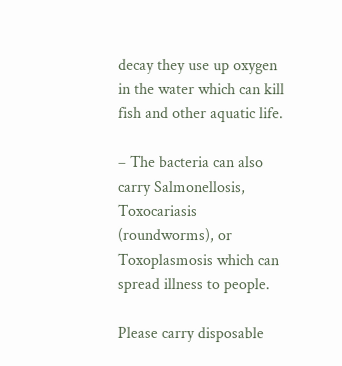decay they use up oxygen in the water which can kill fish and other aquatic life.

– The bacteria can also carry Salmonellosis, Toxocariasis (roundworms), or Toxoplasmosis which can spread illness to people.

Please carry disposable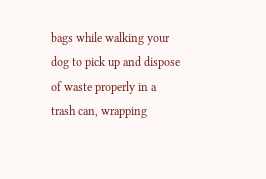bags while walking your dog to pick up and dispose of waste properly in a trash can, wrapping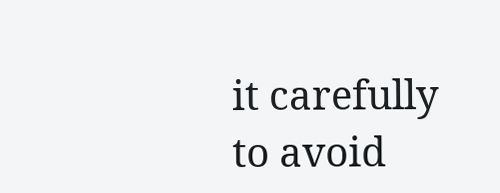it carefully to avoid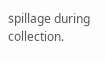spillage during collection.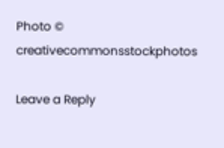Photo © creativecommonsstockphotos

Leave a Reply